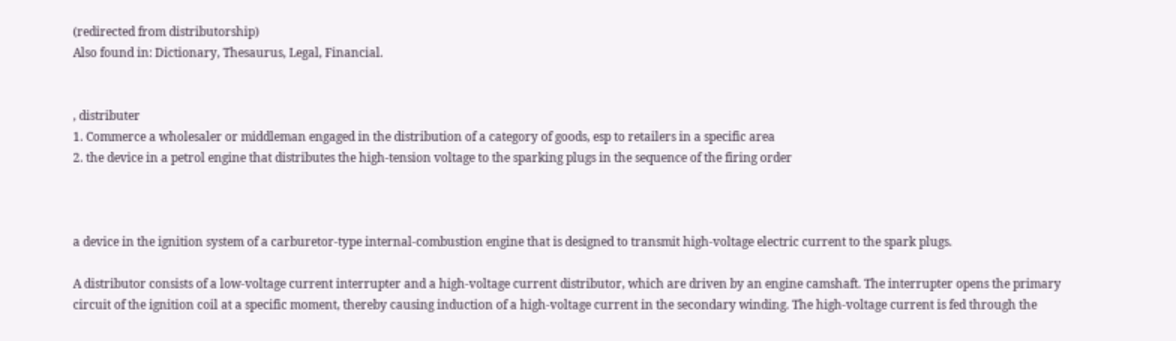(redirected from distributorship)
Also found in: Dictionary, Thesaurus, Legal, Financial.


, distributer
1. Commerce a wholesaler or middleman engaged in the distribution of a category of goods, esp to retailers in a specific area
2. the device in a petrol engine that distributes the high-tension voltage to the sparking plugs in the sequence of the firing order



a device in the ignition system of a carburetor-type internal-combustion engine that is designed to transmit high-voltage electric current to the spark plugs.

A distributor consists of a low-voltage current interrupter and a high-voltage current distributor, which are driven by an engine camshaft. The interrupter opens the primary circuit of the ignition coil at a specific moment, thereby causing induction of a high-voltage current in the secondary winding. The high-voltage current is fed through the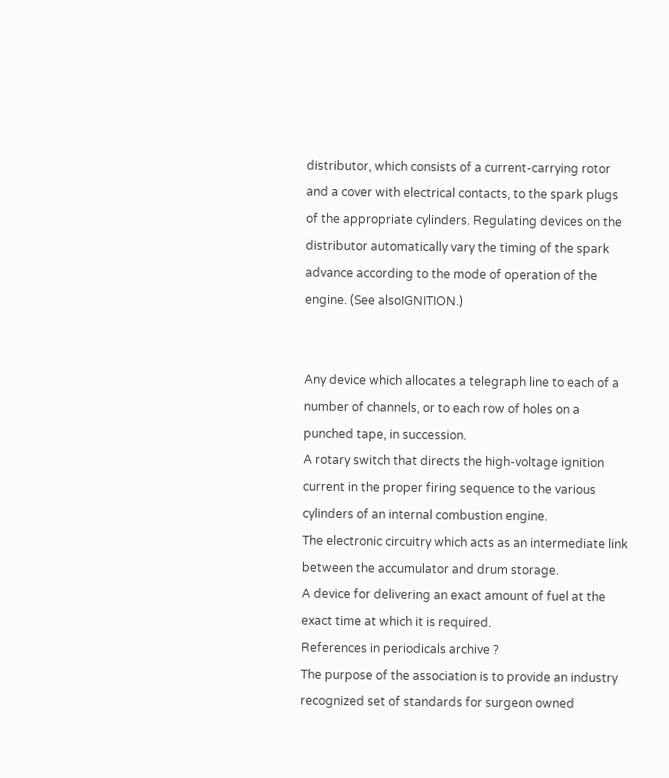distributor, which consists of a current-carrying rotor and a cover with electrical contacts, to the spark plugs of the appropriate cylinders. Regulating devices on the distributor automatically vary the timing of the spark advance according to the mode of operation of the engine. (See alsoIGNITION.)


Any device which allocates a telegraph line to each of a number of channels, or to each row of holes on a punched tape, in succession.
A rotary switch that directs the high-voltage ignition current in the proper firing sequence to the various cylinders of an internal combustion engine.
The electronic circuitry which acts as an intermediate link between the accumulator and drum storage.
A device for delivering an exact amount of fuel at the exact time at which it is required.
References in periodicals archive ?
The purpose of the association is to provide an industry recognized set of standards for surgeon owned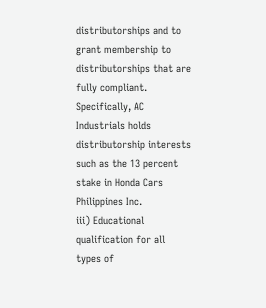distributorships and to grant membership to distributorships that are fully compliant.
Specifically, AC Industrials holds distributorship interests such as the 13 percent stake in Honda Cars Philippines Inc.
iii) Educational qualification for all types of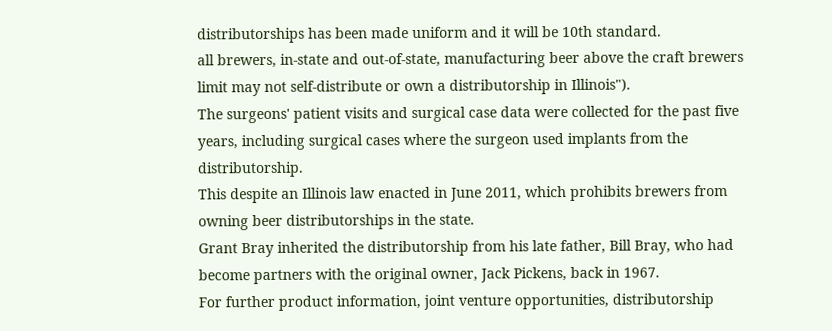distributorships has been made uniform and it will be 10th standard.
all brewers, in-state and out-of-state, manufacturing beer above the craft brewers limit may not self-distribute or own a distributorship in Illinois").
The surgeons' patient visits and surgical case data were collected for the past five years, including surgical cases where the surgeon used implants from the distributorship.
This despite an Illinois law enacted in June 2011, which prohibits brewers from owning beer distributorships in the state.
Grant Bray inherited the distributorship from his late father, Bill Bray, who had become partners with the original owner, Jack Pickens, back in 1967.
For further product information, joint venture opportunities, distributorship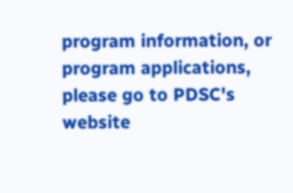program information, or program applications, please go to PDSC's website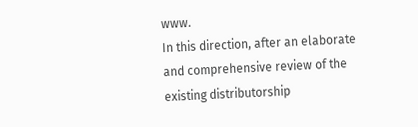www.
In this direction, after an elaborate and comprehensive review of the existing distributorship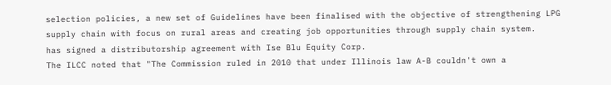selection policies, a new set of Guidelines have been finalised with the objective of strengthening LPG supply chain with focus on rural areas and creating job opportunities through supply chain system.
has signed a distributorship agreement with Ise Blu Equity Corp.
The ILCC noted that "The Commission ruled in 2010 that under Illinois law A-B couldn't own a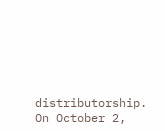distributorship.
On October 2,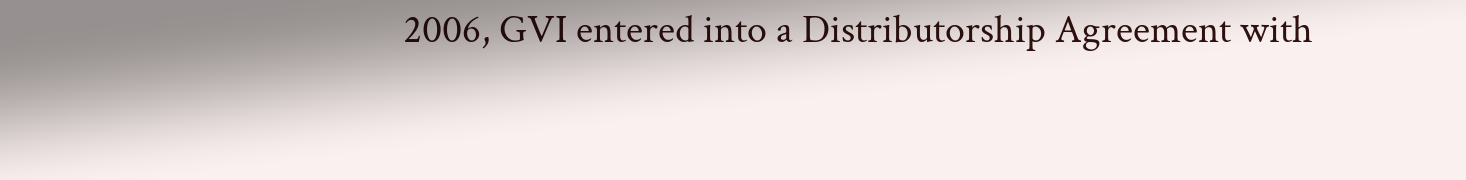2006, GVI entered into a Distributorship Agreement with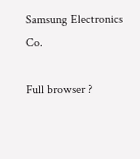Samsung Electronics Co.

Full browser ?